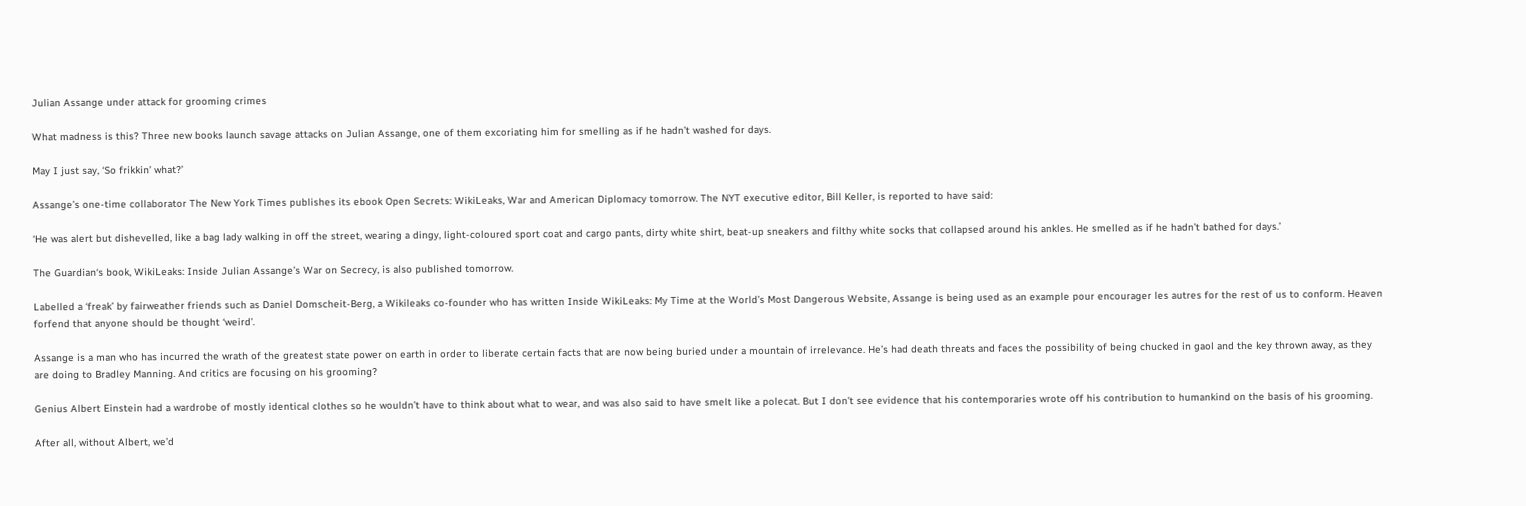Julian Assange under attack for grooming crimes

What madness is this? Three new books launch savage attacks on Julian Assange, one of them excoriating him for smelling as if he hadn’t washed for days.

May I just say, ‘So frikkin’ what?’

Assange’s one-time collaborator The New York Times publishes its ebook Open Secrets: WikiLeaks, War and American Diplomacy tomorrow. The NYT executive editor, Bill Keller, is reported to have said:

‘He was alert but dishevelled, like a bag lady walking in off the street, wearing a dingy, light-coloured sport coat and cargo pants, dirty white shirt, beat-up sneakers and filthy white socks that collapsed around his ankles. He smelled as if he hadn’t bathed for days.’

The Guardian‘s book, WikiLeaks: Inside Julian Assange’s War on Secrecy, is also published tomorrow.

Labelled a ‘freak’ by fairweather friends such as Daniel Domscheit-Berg, a Wikileaks co-founder who has written Inside WikiLeaks: My Time at the World’s Most Dangerous Website, Assange is being used as an example pour encourager les autres for the rest of us to conform. Heaven forfend that anyone should be thought ‘weird’.

Assange is a man who has incurred the wrath of the greatest state power on earth in order to liberate certain facts that are now being buried under a mountain of irrelevance. He’s had death threats and faces the possibility of being chucked in gaol and the key thrown away, as they are doing to Bradley Manning. And critics are focusing on his grooming?

Genius Albert Einstein had a wardrobe of mostly identical clothes so he wouldn’t have to think about what to wear, and was also said to have smelt like a polecat. But I don’t see evidence that his contemporaries wrote off his contribution to humankind on the basis of his grooming.

After all, without Albert, we’d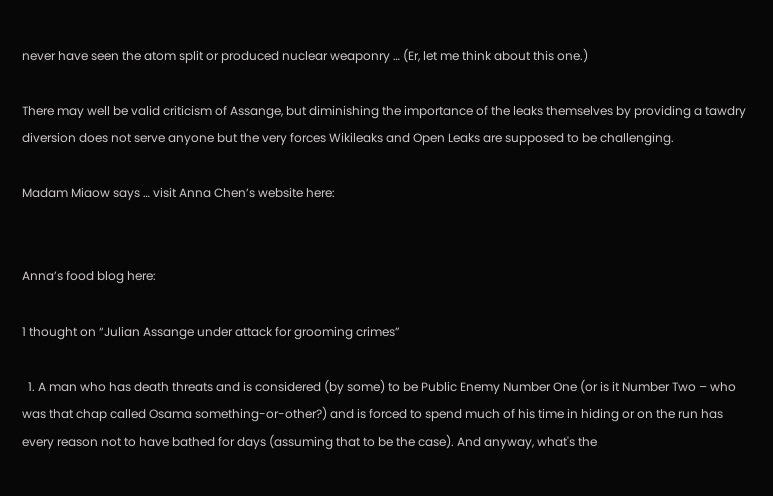never have seen the atom split or produced nuclear weaponry … (Er, let me think about this one.)

There may well be valid criticism of Assange, but diminishing the importance of the leaks themselves by providing a tawdry diversion does not serve anyone but the very forces Wikileaks and Open Leaks are supposed to be challenging.

Madam Miaow says … visit Anna Chen’s website here:


Anna’s food blog here:

1 thought on “Julian Assange under attack for grooming crimes”

  1. A man who has death threats and is considered (by some) to be Public Enemy Number One (or is it Number Two – who was that chap called Osama something-or-other?) and is forced to spend much of his time in hiding or on the run has every reason not to have bathed for days (assuming that to be the case). And anyway, what's the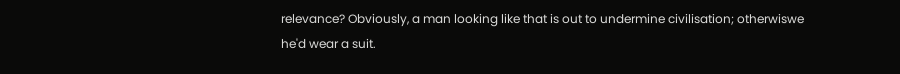relevance? Obviously, a man looking like that is out to undermine civilisation; otherwiswe he'd wear a suit.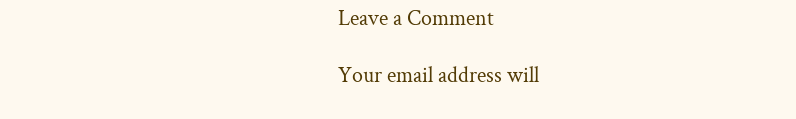Leave a Comment

Your email address will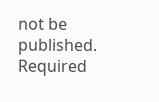not be published. Required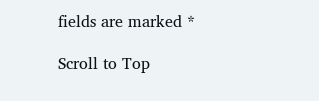fields are marked *

Scroll to Top